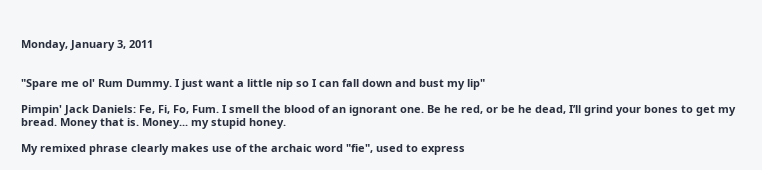Monday, January 3, 2011


"Spare me ol' Rum Dummy. I just want a little nip so I can fall down and bust my lip"

Pimpin' Jack Daniels: Fe, Fi, Fo, Fum. I smell the blood of an ignorant one. Be he red, or be he dead, I’ll grind your bones to get my bread. Money that is. Money... my stupid honey.

My remixed phrase clearly makes use of the archaic word "fie", used to express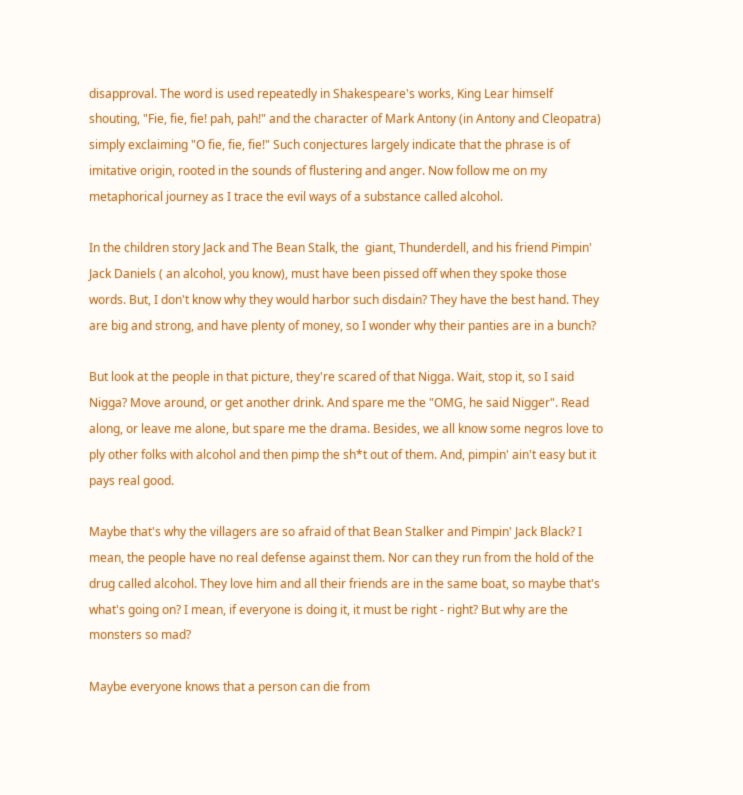disapproval. The word is used repeatedly in Shakespeare's works, King Lear himself shouting, "Fie, fie, fie! pah, pah!" and the character of Mark Antony (in Antony and Cleopatra) simply exclaiming "O fie, fie, fie!" Such conjectures largely indicate that the phrase is of imitative origin, rooted in the sounds of flustering and anger. Now follow me on my metaphorical journey as I trace the evil ways of a substance called alcohol.

In the children story Jack and The Bean Stalk, the  giant, Thunderdell, and his friend Pimpin' Jack Daniels ( an alcohol, you know), must have been pissed off when they spoke those words. But, I don't know why they would harbor such disdain? They have the best hand. They are big and strong, and have plenty of money, so I wonder why their panties are in a bunch?

But look at the people in that picture, they're scared of that Nigga. Wait, stop it, so I said Nigga? Move around, or get another drink. And spare me the "OMG, he said Nigger". Read along, or leave me alone, but spare me the drama. Besides, we all know some negros love to ply other folks with alcohol and then pimp the sh*t out of them. And, pimpin' ain't easy but it pays real good.

Maybe that's why the villagers are so afraid of that Bean Stalker and Pimpin' Jack Black? I mean, the people have no real defense against them. Nor can they run from the hold of the drug called alcohol. They love him and all their friends are in the same boat, so maybe that's what's going on? I mean, if everyone is doing it, it must be right - right? But why are the monsters so mad?

Maybe everyone knows that a person can die from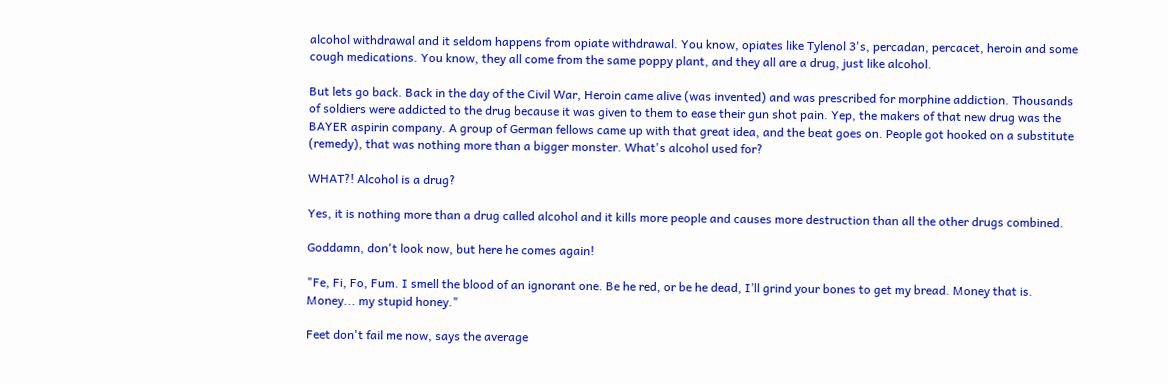alcohol withdrawal and it seldom happens from opiate withdrawal. You know, opiates like Tylenol 3's, percadan, percacet, heroin and some cough medications. You know, they all come from the same poppy plant, and they all are a drug, just like alcohol.

But lets go back. Back in the day of the Civil War, Heroin came alive (was invented) and was prescribed for morphine addiction. Thousands of soldiers were addicted to the drug because it was given to them to ease their gun shot pain. Yep, the makers of that new drug was the BAYER aspirin company. A group of German fellows came up with that great idea, and the beat goes on. People got hooked on a substitute (remedy), that was nothing more than a bigger monster. What's alcohol used for?

WHAT?! Alcohol is a drug?

Yes, it is nothing more than a drug called alcohol and it kills more people and causes more destruction than all the other drugs combined.

Goddamn, don't look now, but here he comes again!

"Fe, Fi, Fo, Fum. I smell the blood of an ignorant one. Be he red, or be he dead, I’ll grind your bones to get my bread. Money that is. Money... my stupid honey."

Feet don't fail me now, says the average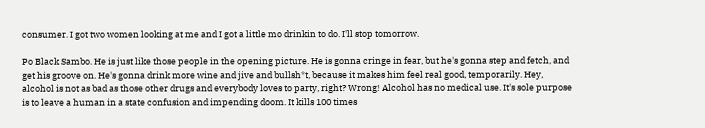consumer. I got two women looking at me and I got a little mo drinkin to do. I'll stop tomorrow.

Po Black Sambo. He is just like those people in the opening picture. He is gonna cringe in fear, but he's gonna step and fetch, and get his groove on. He's gonna drink more wine and jive and bullsh*t, because it makes him feel real good, temporarily. Hey, alcohol is not as bad as those other drugs and everybody loves to party, right? Wrong! Alcohol has no medical use. It's sole purpose is to leave a human in a state confusion and impending doom. It kills 100 times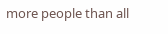more people than all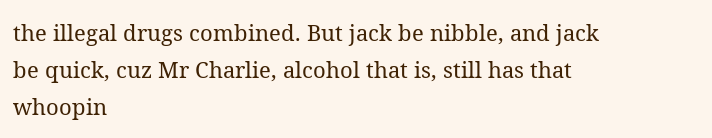the illegal drugs combined. But jack be nibble, and jack be quick, cuz Mr Charlie, alcohol that is, still has that whoopin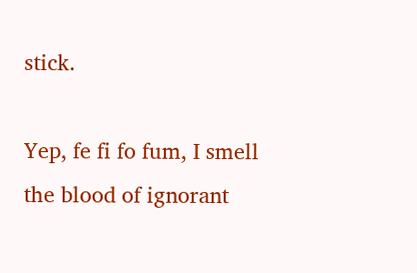stick.

Yep, fe fi fo fum, I smell the blood of ignorant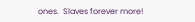ones.  Slaves forever more!